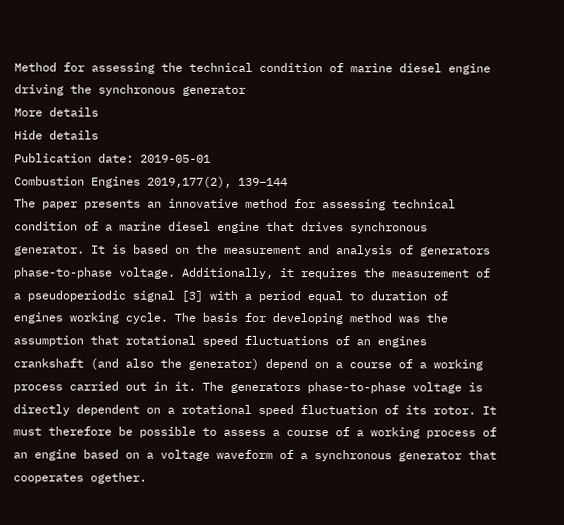Method for assessing the technical condition of marine diesel engine driving the synchronous generator
More details
Hide details
Publication date: 2019-05-01
Combustion Engines 2019,177(2), 139–144
The paper presents an innovative method for assessing technical condition of a marine diesel engine that drives synchronous generator. It is based on the measurement and analysis of generators phase-to-phase voltage. Additionally, it requires the measurement of a pseudoperiodic signal [3] with a period equal to duration of engines working cycle. The basis for developing method was the assumption that rotational speed fluctuations of an engines crankshaft (and also the generator) depend on a course of a working process carried out in it. The generators phase-to-phase voltage is directly dependent on a rotational speed fluctuation of its rotor. It must therefore be possible to assess a course of a working process of an engine based on a voltage waveform of a synchronous generator that cooperates ogether.